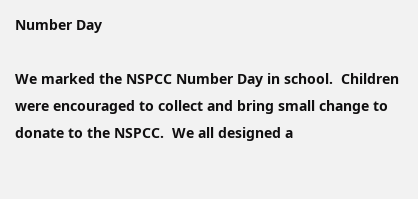Number Day

We marked the NSPCC Number Day in school.  Children were encouraged to collect and bring small change to donate to the NSPCC.  We all designed a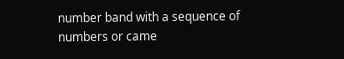number band with a sequence of numbers or came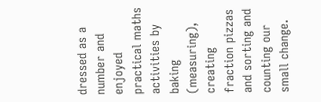dressed as a number and enjoyed practical maths activities by baking (measuring), creating fraction pizzas and sorting and counting our small change.